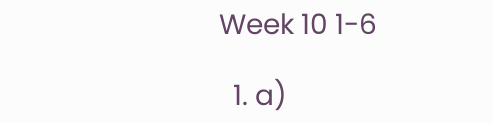Week 10 1-6

  1. a)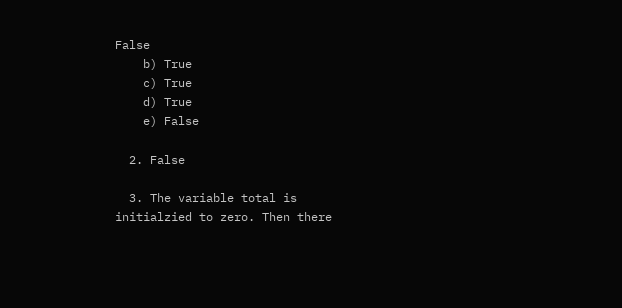False
    b) True
    c) True
    d) True
    e) False

  2. False

  3. The variable total is initialzied to zero. Then there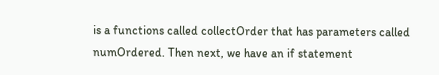is a functions called collectOrder that has parameters called numOrdered. Then next, we have an if statement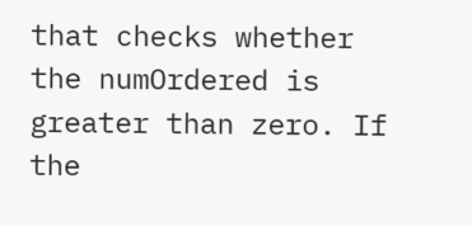that checks whether the numOrdered is greater than zero. If the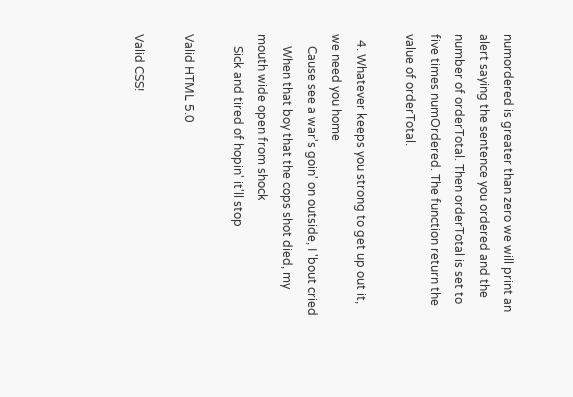numordered is greater than zero we will print an alert saying the sentence you ordered and the number of orderTotal. Then orderTotal is set to five times numOrdered. The function return the value of orderTotal.

  4. Whatever keeps you strong to get up out it, we need you home
    Cause see a war's goin' on outside, I 'bout cried
    When that boy that the cops shot died, my mouth wide open from shock
    Sick and tired of hopin' it'll stop

Valid HTML 5.0

Valid CSS!